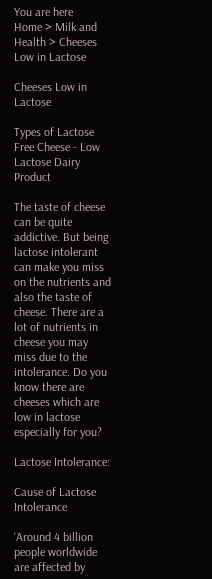You are here
Home > Milk and Health > Cheeses Low in Lactose

Cheeses Low in Lactose

Types of Lactose Free Cheese - Low Lactose Dairy Product

The taste of cheese can be quite addictive. But being lactose intolerant can make you miss on the nutrients and also the taste of cheese. There are a lot of nutrients in cheese you may miss due to the intolerance. Do you know there are cheeses which are low in lactose especially for you?

Lactose Intolerance:

Cause of Lactose Intolerance

‘Around 4 billion people worldwide are affected by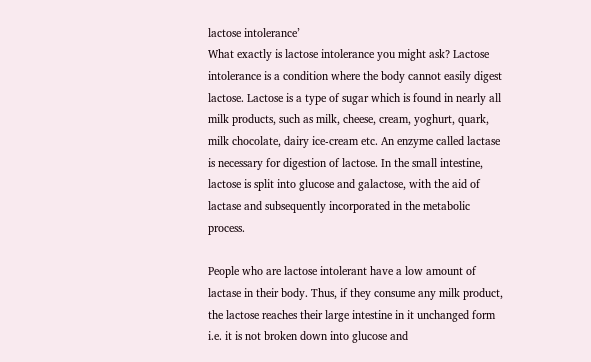lactose intolerance’
What exactly is lactose intolerance you might ask? Lactose intolerance is a condition where the body cannot easily digest lactose. Lactose is a type of sugar which is found in nearly all milk products, such as milk, cheese, cream, yoghurt, quark, milk chocolate, dairy ice-cream etc. An enzyme called lactase is necessary for digestion of lactose. In the small intestine, lactose is split into glucose and galactose, with the aid of lactase and subsequently incorporated in the metabolic process.

People who are lactose intolerant have a low amount of lactase in their body. Thus, if they consume any milk product, the lactose reaches their large intestine in it unchanged form i.e. it is not broken down into glucose and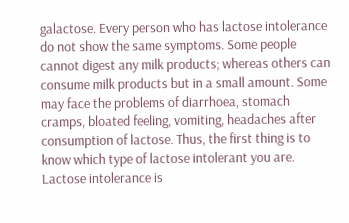galactose. Every person who has lactose intolerance do not show the same symptoms. Some people cannot digest any milk products; whereas others can consume milk products but in a small amount. Some may face the problems of diarrhoea, stomach cramps, bloated feeling, vomiting, headaches after consumption of lactose. Thus, the first thing is to know which type of lactose intolerant you are. Lactose intolerance is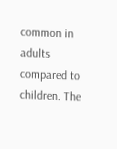common in adults compared to children. The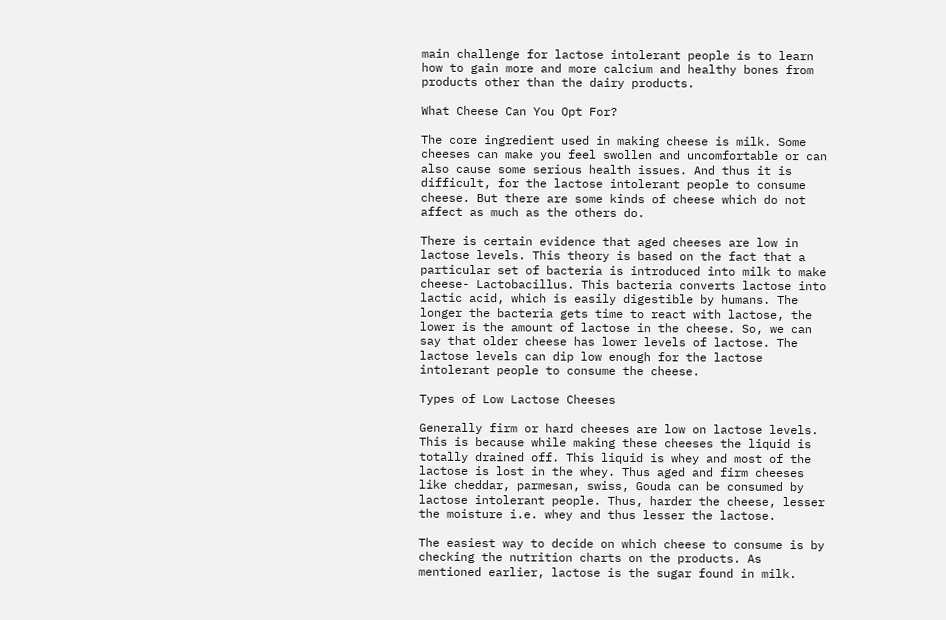main challenge for lactose intolerant people is to learn how to gain more and more calcium and healthy bones from products other than the dairy products.

What Cheese Can You Opt For?

The core ingredient used in making cheese is milk. Some cheeses can make you feel swollen and uncomfortable or can also cause some serious health issues. And thus it is difficult, for the lactose intolerant people to consume cheese. But there are some kinds of cheese which do not affect as much as the others do.

There is certain evidence that aged cheeses are low in lactose levels. This theory is based on the fact that a particular set of bacteria is introduced into milk to make cheese- Lactobacillus. This bacteria converts lactose into lactic acid, which is easily digestible by humans. The longer the bacteria gets time to react with lactose, the lower is the amount of lactose in the cheese. So, we can say that older cheese has lower levels of lactose. The lactose levels can dip low enough for the lactose intolerant people to consume the cheese.

Types of Low Lactose Cheeses

Generally firm or hard cheeses are low on lactose levels. This is because while making these cheeses the liquid is totally drained off. This liquid is whey and most of the lactose is lost in the whey. Thus aged and firm cheeses like cheddar, parmesan, swiss, Gouda can be consumed by lactose intolerant people. Thus, harder the cheese, lesser the moisture i.e. whey and thus lesser the lactose.

The easiest way to decide on which cheese to consume is by checking the nutrition charts on the products. As mentioned earlier, lactose is the sugar found in milk.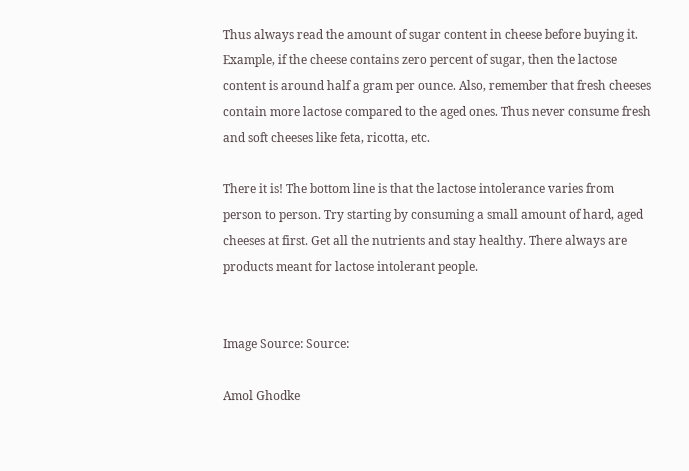Thus always read the amount of sugar content in cheese before buying it. Example, if the cheese contains zero percent of sugar, then the lactose content is around half a gram per ounce. Also, remember that fresh cheeses contain more lactose compared to the aged ones. Thus never consume fresh and soft cheeses like feta, ricotta, etc.

There it is! The bottom line is that the lactose intolerance varies from person to person. Try starting by consuming a small amount of hard, aged cheeses at first. Get all the nutrients and stay healthy. There always are products meant for lactose intolerant people.


Image Source: Source:

Amol Ghodke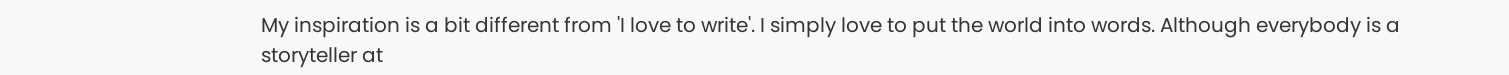My inspiration is a bit different from 'I love to write'. I simply love to put the world into words. Although everybody is a storyteller at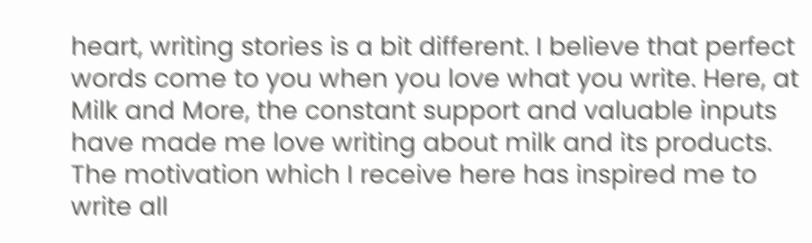heart, writing stories is a bit different. I believe that perfect words come to you when you love what you write. Here, at Milk and More, the constant support and valuable inputs have made me love writing about milk and its products. The motivation which I receive here has inspired me to write all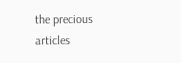the precious articles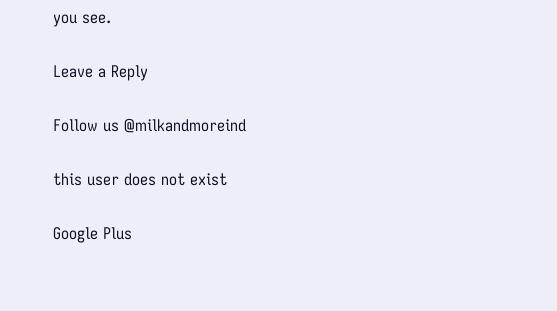you see.

Leave a Reply

Follow us @milkandmoreind

this user does not exist

Google Plus